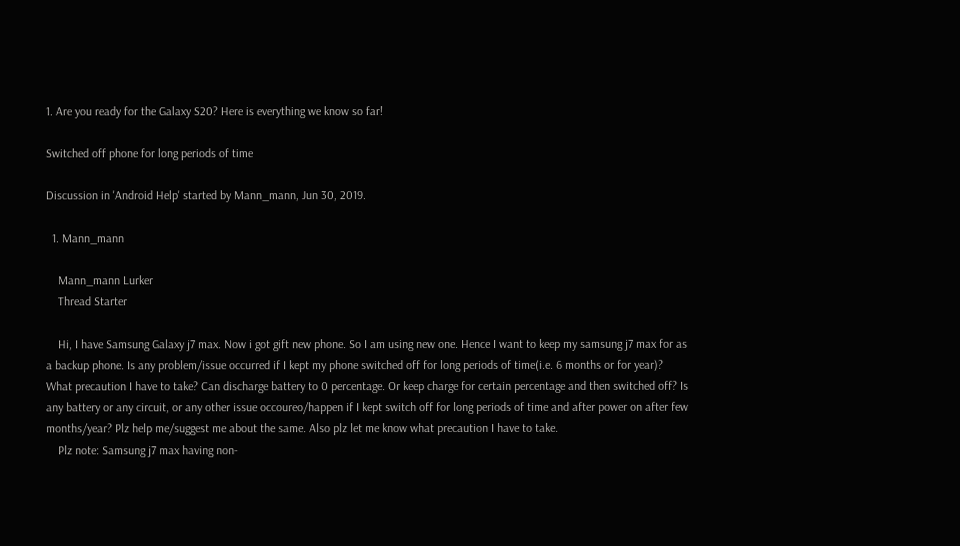1. Are you ready for the Galaxy S20? Here is everything we know so far!

Switched off phone for long periods of time

Discussion in 'Android Help' started by Mann_mann, Jun 30, 2019.

  1. Mann_mann

    Mann_mann Lurker
    Thread Starter

    Hi, I have Samsung Galaxy j7 max. Now i got gift new phone. So I am using new one. Hence I want to keep my samsung j7 max for as a backup phone. Is any problem/issue occurred if I kept my phone switched off for long periods of time(i.e. 6 months or for year)? What precaution I have to take? Can discharge battery to 0 percentage. Or keep charge for certain percentage and then switched off? Is any battery or any circuit, or any other issue occoureo/happen if I kept switch off for long periods of time and after power on after few months/year? Plz help me/suggest me about the same. Also plz let me know what precaution I have to take.
    Plz note: Samsung j7 max having non-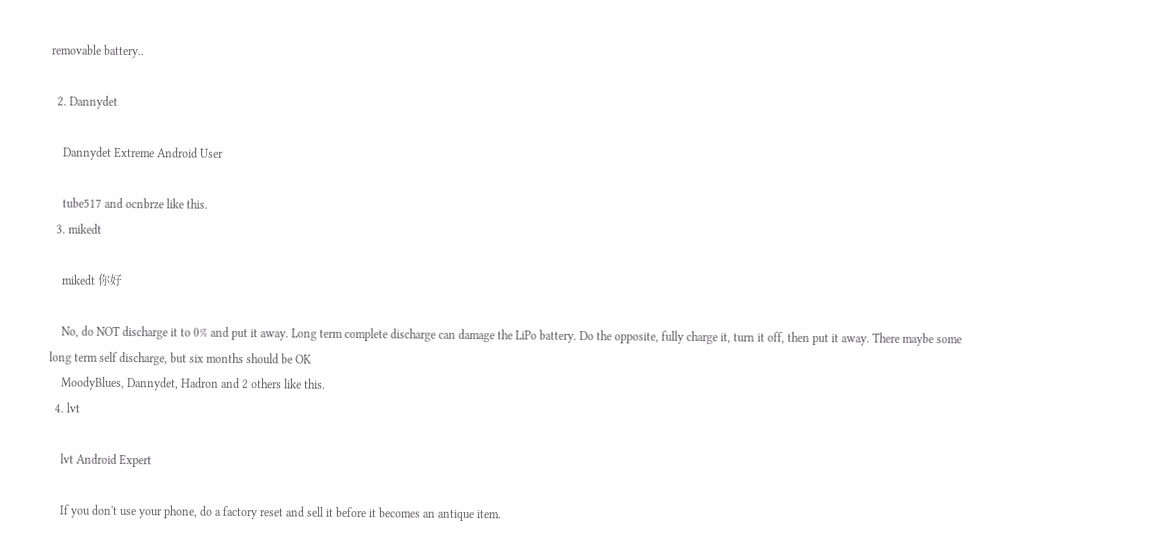removable battery..

  2. Dannydet

    Dannydet Extreme Android User

    tube517 and ocnbrze like this.
  3. mikedt

    mikedt 你好

    No, do NOT discharge it to 0% and put it away. Long term complete discharge can damage the LiPo battery. Do the opposite, fully charge it, turn it off, then put it away. There maybe some long term self discharge, but six months should be OK
    MoodyBlues, Dannydet, Hadron and 2 others like this.
  4. lvt

    lvt Android Expert

    If you don't use your phone, do a factory reset and sell it before it becomes an antique item.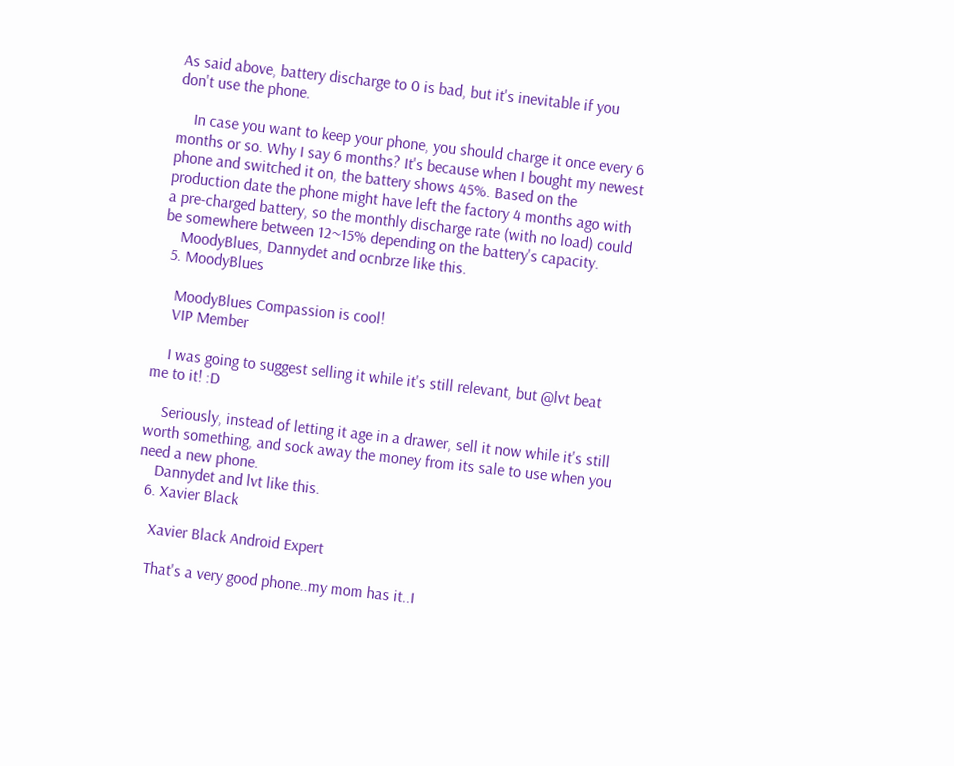As said above, battery discharge to 0 is bad, but it's inevitable if you don't use the phone.

    In case you want to keep your phone, you should charge it once every 6 months or so. Why I say 6 months? It's because when I bought my newest phone and switched it on, the battery shows 45%. Based on the production date the phone might have left the factory 4 months ago with a pre-charged battery, so the monthly discharge rate (with no load) could be somewhere between 12~15% depending on the battery's capacity.
    MoodyBlues, Dannydet and ocnbrze like this.
  5. MoodyBlues

    MoodyBlues Compassion is cool!
    VIP Member

    I was going to suggest selling it while it's still relevant, but @lvt beat me to it! :D

    Seriously, instead of letting it age in a drawer, sell it now while it's still worth something, and sock away the money from its sale to use when you need a new phone.
    Dannydet and lvt like this.
  6. Xavier Black

    Xavier Black Android Expert

    That's a very good phone..my mom has it..I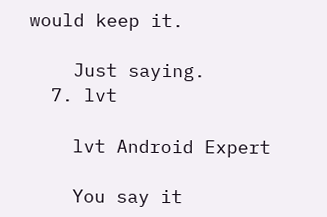would keep it.

    Just saying.
  7. lvt

    lvt Android Expert

    You say it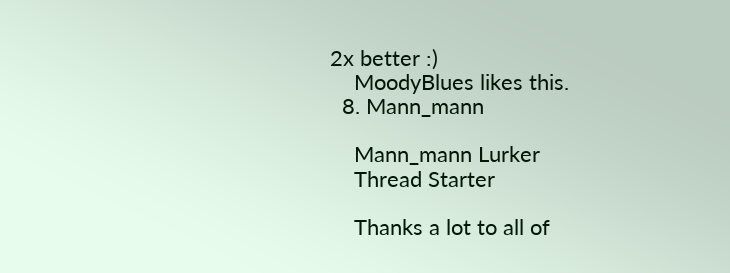2x better :)
    MoodyBlues likes this.
  8. Mann_mann

    Mann_mann Lurker
    Thread Starter

    Thanks a lot to all of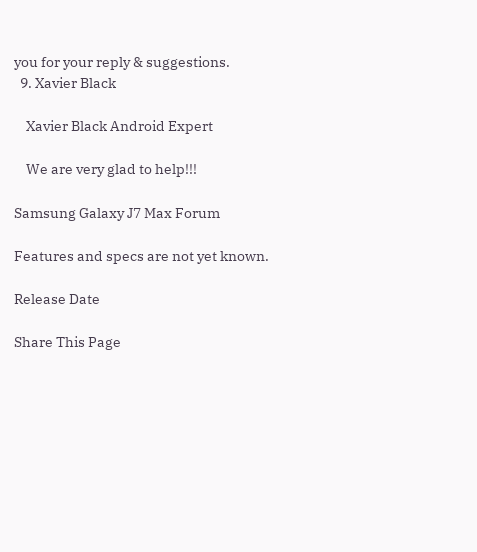you for your reply & suggestions.
  9. Xavier Black

    Xavier Black Android Expert

    We are very glad to help!!!

Samsung Galaxy J7 Max Forum

Features and specs are not yet known.

Release Date

Share This Page